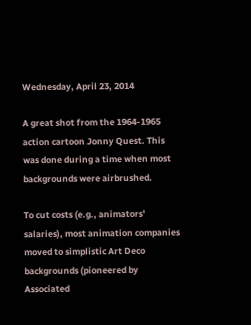Wednesday, April 23, 2014

A great shot from the 1964-1965 action cartoon Jonny Quest. This was done during a time when most backgrounds were airbrushed.

To cut costs (e.g., animators' salaries), most animation companies moved to simplistic Art Deco backgrounds (pioneered by Associated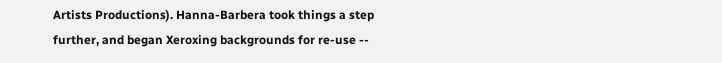Artists Productions). Hanna-Barbera took things a step further, and began Xeroxing backgrounds for re-use --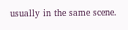usually in the same scene.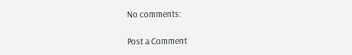No comments:

Post a Comment